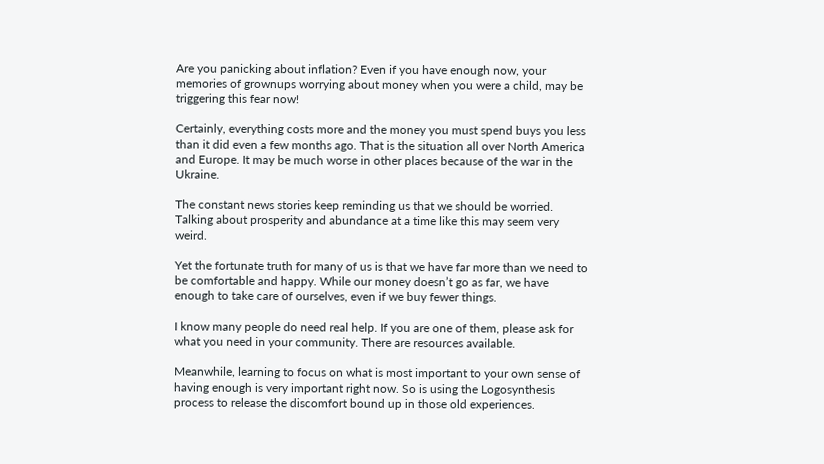Are you panicking about inflation? Even if you have enough now, your memories of grownups worrying about money when you were a child, may be triggering this fear now!

Certainly, everything costs more and the money you must spend buys you less than it did even a few months ago. That is the situation all over North America and Europe. It may be much worse in other places because of the war in the Ukraine.

The constant news stories keep reminding us that we should be worried. Talking about prosperity and abundance at a time like this may seem very weird.

Yet the fortunate truth for many of us is that we have far more than we need to be comfortable and happy. While our money doesn’t go as far, we have enough to take care of ourselves, even if we buy fewer things.

I know many people do need real help. If you are one of them, please ask for what you need in your community. There are resources available.

Meanwhile, learning to focus on what is most important to your own sense of having enough is very important right now. So is using the Logosynthesis process to release the discomfort bound up in those old experiences.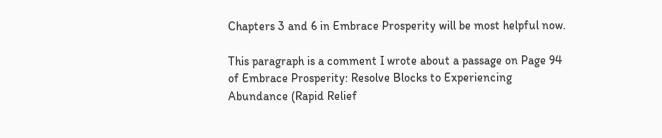Chapters 3 and 6 in Embrace Prosperity will be most helpful now.

This paragraph is a comment I wrote about a passage on Page 94 of Embrace Prosperity: Resolve Blocks to Experiencing Abundance (Rapid Relief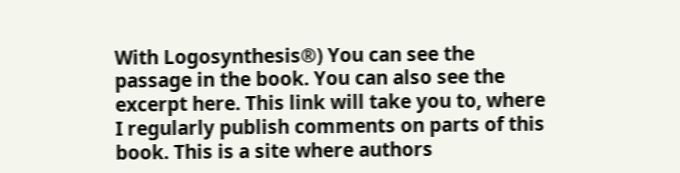With Logosynthesis®) You can see the passage in the book. You can also see the excerpt here. This link will take you to, where I regularly publish comments on parts of this book. This is a site where authors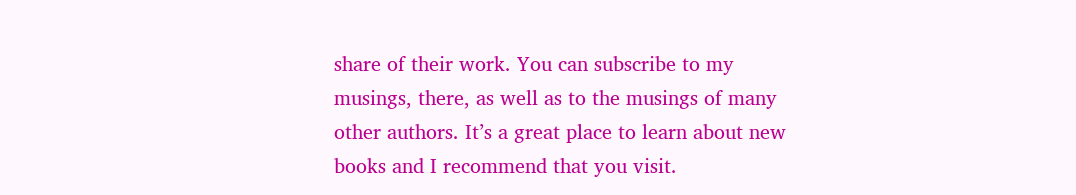share of their work. You can subscribe to my musings, there, as well as to the musings of many other authors. It’s a great place to learn about new books and I recommend that you visit.